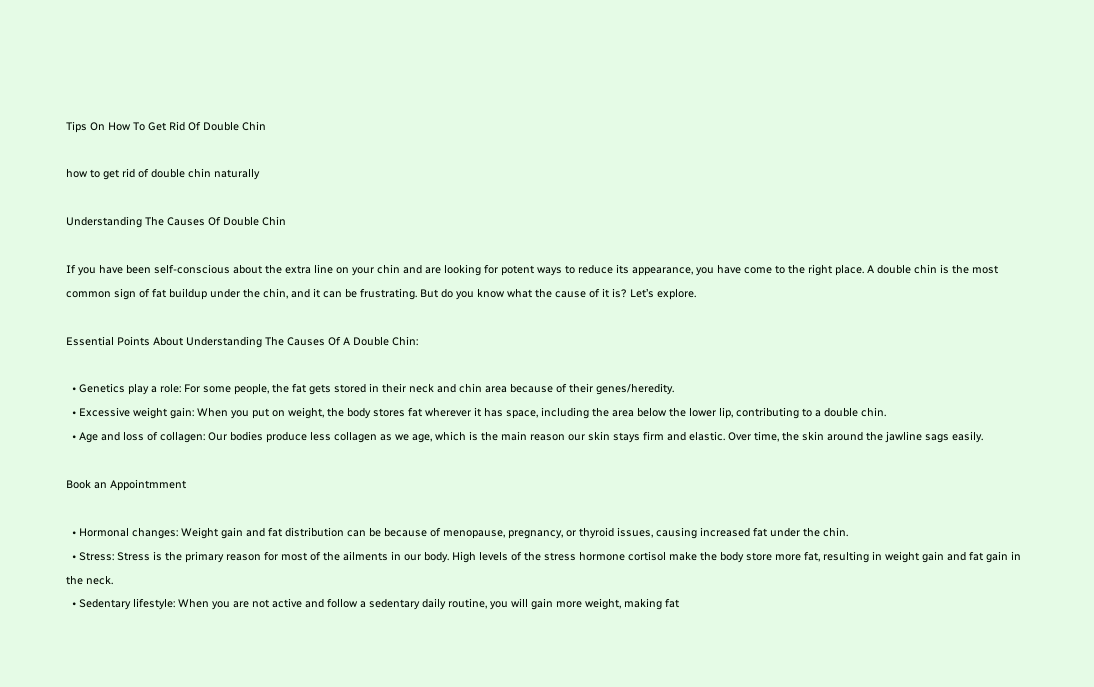Tips On How To Get Rid Of Double Chin

how to get rid of double chin naturally

Understanding The Causes Of Double Chin

If you have been self-conscious about the extra line on your chin and are looking for potent ways to reduce its appearance, you have come to the right place. A double chin is the most common sign of fat buildup under the chin, and it can be frustrating. But do you know what the cause of it is? Let’s explore.

Essential Points About Understanding The Causes Of A Double Chin:

  • Genetics play a role: For some people, the fat gets stored in their neck and chin area because of their genes/heredity.
  • Excessive weight gain: When you put on weight, the body stores fat wherever it has space, including the area below the lower lip, contributing to a double chin.
  • Age and loss of collagen: Our bodies produce less collagen as we age, which is the main reason our skin stays firm and elastic. Over time, the skin around the jawline sags easily.

Book an Appointmment

  • Hormonal changes: Weight gain and fat distribution can be because of menopause, pregnancy, or thyroid issues, causing increased fat under the chin.
  • Stress: Stress is the primary reason for most of the ailments in our body. High levels of the stress hormone cortisol make the body store more fat, resulting in weight gain and fat gain in the neck.
  • Sedentary lifestyle: When you are not active and follow a sedentary daily routine, you will gain more weight, making fat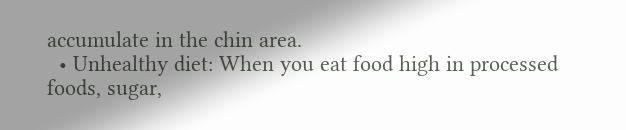accumulate in the chin area.
  • Unhealthy diet: When you eat food high in processed foods, sugar,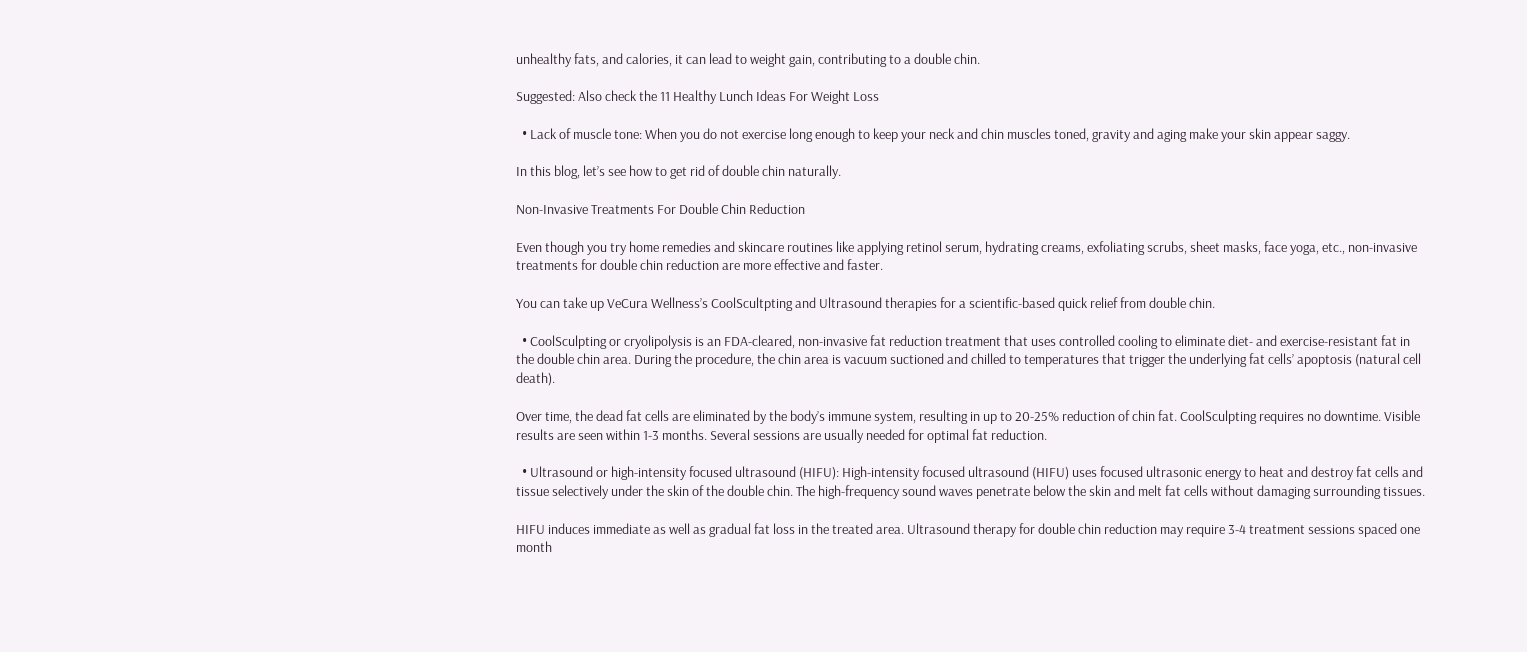unhealthy fats, and calories, it can lead to weight gain, contributing to a double chin.

Suggested: Also check the 11 Healthy Lunch Ideas For Weight Loss

  • Lack of muscle tone: When you do not exercise long enough to keep your neck and chin muscles toned, gravity and aging make your skin appear saggy.

In this blog, let’s see how to get rid of double chin naturally.

Non-Invasive Treatments For Double Chin Reduction

Even though you try home remedies and skincare routines like applying retinol serum, hydrating creams, exfoliating scrubs, sheet masks, face yoga, etc., non-invasive treatments for double chin reduction are more effective and faster.

You can take up VeCura Wellness’s CoolScultpting and Ultrasound therapies for a scientific-based quick relief from double chin.

  • CoolSculpting or cryolipolysis is an FDA-cleared, non-invasive fat reduction treatment that uses controlled cooling to eliminate diet- and exercise-resistant fat in the double chin area. During the procedure, the chin area is vacuum suctioned and chilled to temperatures that trigger the underlying fat cells’ apoptosis (natural cell death).

Over time, the dead fat cells are eliminated by the body’s immune system, resulting in up to 20-25% reduction of chin fat. CoolSculpting requires no downtime. Visible results are seen within 1-3 months. Several sessions are usually needed for optimal fat reduction.

  • Ultrasound or high-intensity focused ultrasound (HIFU): High-intensity focused ultrasound (HIFU) uses focused ultrasonic energy to heat and destroy fat cells and tissue selectively under the skin of the double chin. The high-frequency sound waves penetrate below the skin and melt fat cells without damaging surrounding tissues.

HIFU induces immediate as well as gradual fat loss in the treated area. Ultrasound therapy for double chin reduction may require 3-4 treatment sessions spaced one month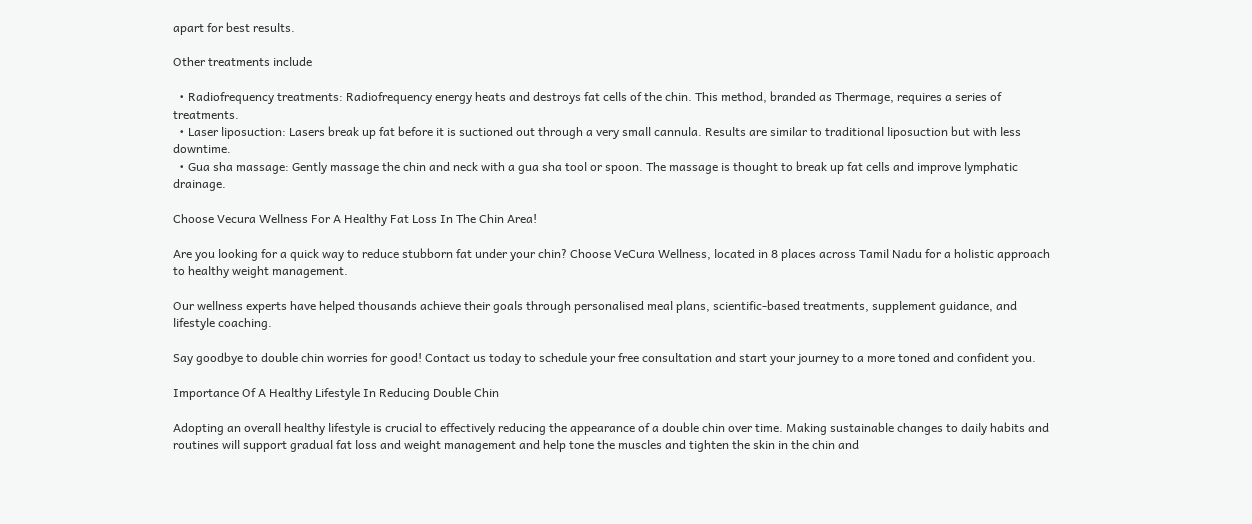apart for best results.

Other treatments include

  • Radiofrequency treatments: Radiofrequency energy heats and destroys fat cells of the chin. This method, branded as Thermage, requires a series of treatments.
  • Laser liposuction: Lasers break up fat before it is suctioned out through a very small cannula. Results are similar to traditional liposuction but with less downtime.
  • Gua sha massage: Gently massage the chin and neck with a gua sha tool or spoon. The massage is thought to break up fat cells and improve lymphatic drainage.

Choose Vecura Wellness For A Healthy Fat Loss In The Chin Area!

Are you looking for a quick way to reduce stubborn fat under your chin? Choose VeCura Wellness, located in 8 places across Tamil Nadu for a holistic approach to healthy weight management.

Our wellness experts have helped thousands achieve their goals through personalised meal plans, scientific-based treatments, supplement guidance, and lifestyle coaching.

Say goodbye to double chin worries for good! Contact us today to schedule your free consultation and start your journey to a more toned and confident you.

Importance Of A Healthy Lifestyle In Reducing Double Chin

Adopting an overall healthy lifestyle is crucial to effectively reducing the appearance of a double chin over time. Making sustainable changes to daily habits and routines will support gradual fat loss and weight management and help tone the muscles and tighten the skin in the chin and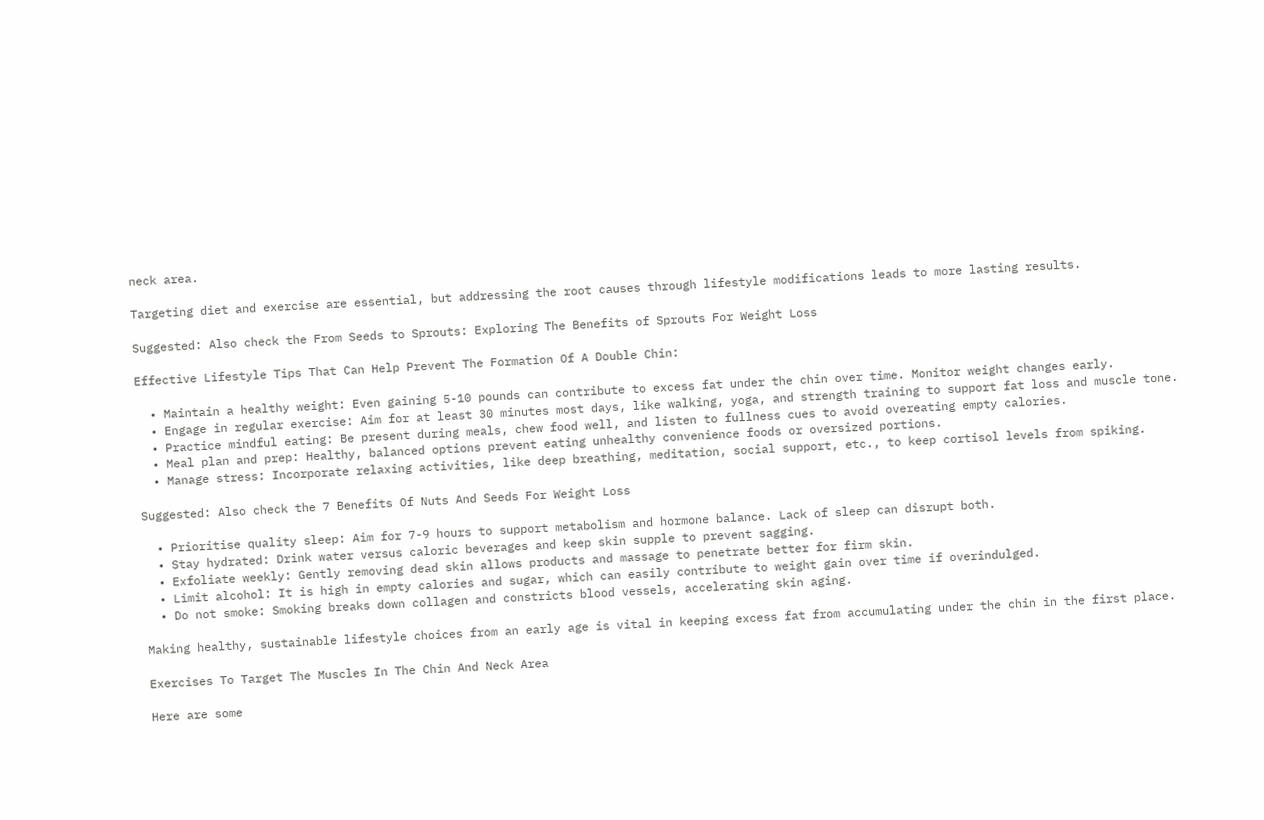neck area.

Targeting diet and exercise are essential, but addressing the root causes through lifestyle modifications leads to more lasting results.

Suggested: Also check the From Seeds to Sprouts: Exploring The Benefits of Sprouts For Weight Loss

Effective Lifestyle Tips That Can Help Prevent The Formation Of A Double Chin:

  • Maintain a healthy weight: Even gaining 5-10 pounds can contribute to excess fat under the chin over time. Monitor weight changes early.
  • Engage in regular exercise: Aim for at least 30 minutes most days, like walking, yoga, and strength training to support fat loss and muscle tone.
  • Practice mindful eating: Be present during meals, chew food well, and listen to fullness cues to avoid overeating empty calories.
  • Meal plan and prep: Healthy, balanced options prevent eating unhealthy convenience foods or oversized portions.
  • Manage stress: Incorporate relaxing activities, like deep breathing, meditation, social support, etc., to keep cortisol levels from spiking.

Suggested: Also check the 7 Benefits Of Nuts And Seeds For Weight Loss

  • Prioritise quality sleep: Aim for 7-9 hours to support metabolism and hormone balance. Lack of sleep can disrupt both.
  • Stay hydrated: Drink water versus caloric beverages and keep skin supple to prevent sagging.
  • Exfoliate weekly: Gently removing dead skin allows products and massage to penetrate better for firm skin.
  • Limit alcohol: It is high in empty calories and sugar, which can easily contribute to weight gain over time if overindulged.
  • Do not smoke: Smoking breaks down collagen and constricts blood vessels, accelerating skin aging.

Making healthy, sustainable lifestyle choices from an early age is vital in keeping excess fat from accumulating under the chin in the first place.

Exercises To Target The Muscles In The Chin And Neck Area

Here are some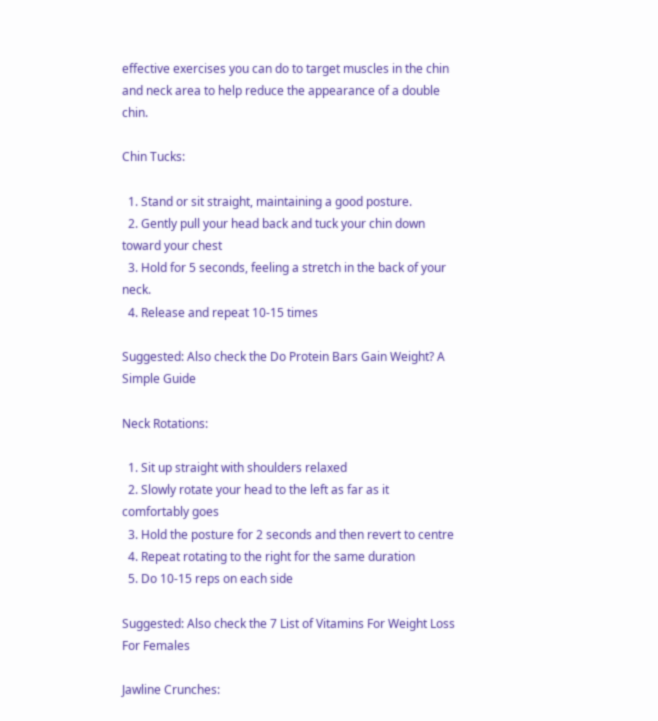effective exercises you can do to target muscles in the chin and neck area to help reduce the appearance of a double chin.

Chin Tucks:

  1. Stand or sit straight, maintaining a good posture.
  2. Gently pull your head back and tuck your chin down toward your chest
  3. Hold for 5 seconds, feeling a stretch in the back of your neck.
  4. Release and repeat 10-15 times

Suggested: Also check the Do Protein Bars Gain Weight? A Simple Guide

Neck Rotations:

  1. Sit up straight with shoulders relaxed
  2. Slowly rotate your head to the left as far as it comfortably goes
  3. Hold the posture for 2 seconds and then revert to centre
  4. Repeat rotating to the right for the same duration
  5. Do 10-15 reps on each side

Suggested: Also check the 7 List of Vitamins For Weight Loss For Females

Jawline Crunches: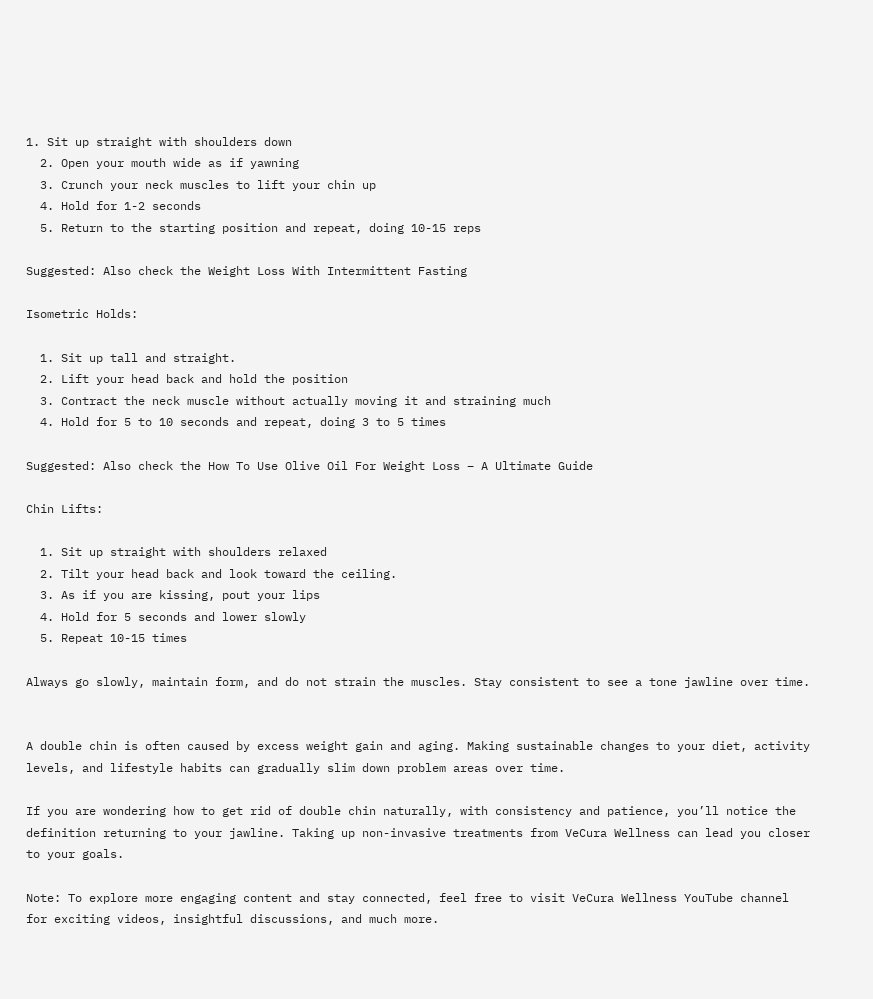1. Sit up straight with shoulders down
  2. Open your mouth wide as if yawning
  3. Crunch your neck muscles to lift your chin up
  4. Hold for 1-2 seconds
  5. Return to the starting position and repeat, doing 10-15 reps

Suggested: Also check the Weight Loss With Intermittent Fasting

Isometric Holds:

  1. Sit up tall and straight.
  2. Lift your head back and hold the position
  3. Contract the neck muscle without actually moving it and straining much
  4. Hold for 5 to 10 seconds and repeat, doing 3 to 5 times

Suggested: Also check the How To Use Olive Oil For Weight Loss – A Ultimate Guide

Chin Lifts:

  1. Sit up straight with shoulders relaxed
  2. Tilt your head back and look toward the ceiling.
  3. As if you are kissing, pout your lips
  4. Hold for 5 seconds and lower slowly
  5. Repeat 10-15 times

Always go slowly, maintain form, and do not strain the muscles. Stay consistent to see a tone jawline over time.


A double chin is often caused by excess weight gain and aging. Making sustainable changes to your diet, activity levels, and lifestyle habits can gradually slim down problem areas over time.

If you are wondering how to get rid of double chin naturally, with consistency and patience, you’ll notice the definition returning to your jawline. Taking up non-invasive treatments from VeCura Wellness can lead you closer to your goals.

Note: To explore more engaging content and stay connected, feel free to visit VeCura Wellness YouTube channel for exciting videos, insightful discussions, and much more.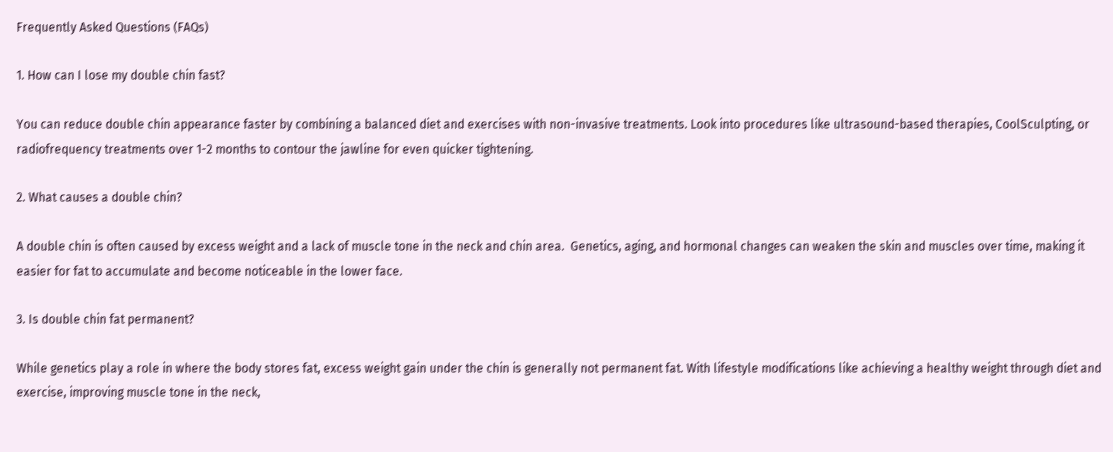Frequently Asked Questions (FAQs)

1. How can I lose my double chin fast?

You can reduce double chin appearance faster by combining a balanced diet and exercises with non-invasive treatments. Look into procedures like ultrasound-based therapies, CoolSculpting, or radiofrequency treatments over 1-2 months to contour the jawline for even quicker tightening.

2. What causes a double chin?

A double chin is often caused by excess weight and a lack of muscle tone in the neck and chin area.  Genetics, aging, and hormonal changes can weaken the skin and muscles over time, making it easier for fat to accumulate and become noticeable in the lower face.

3. Is double chin fat permanent?

While genetics play a role in where the body stores fat, excess weight gain under the chin is generally not permanent fat. With lifestyle modifications like achieving a healthy weight through diet and exercise, improving muscle tone in the neck,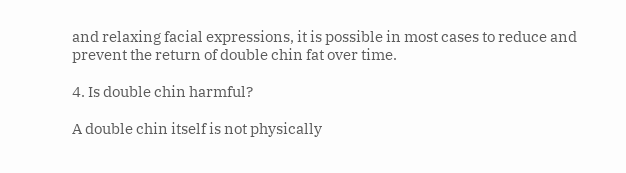and relaxing facial expressions, it is possible in most cases to reduce and prevent the return of double chin fat over time.

4. Is double chin harmful?

A double chin itself is not physically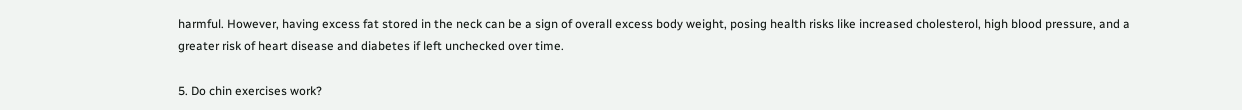harmful. However, having excess fat stored in the neck can be a sign of overall excess body weight, posing health risks like increased cholesterol, high blood pressure, and a greater risk of heart disease and diabetes if left unchecked over time.

5. Do chin exercises work?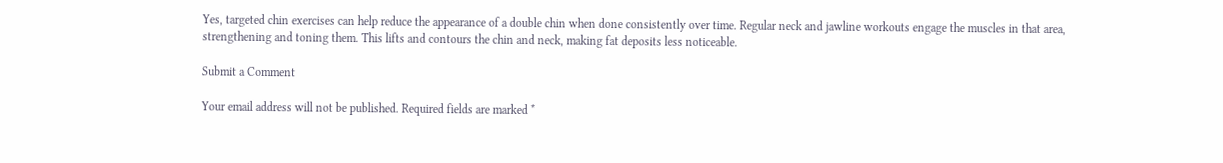Yes, targeted chin exercises can help reduce the appearance of a double chin when done consistently over time. Regular neck and jawline workouts engage the muscles in that area, strengthening and toning them. This lifts and contours the chin and neck, making fat deposits less noticeable.

Submit a Comment

Your email address will not be published. Required fields are marked *